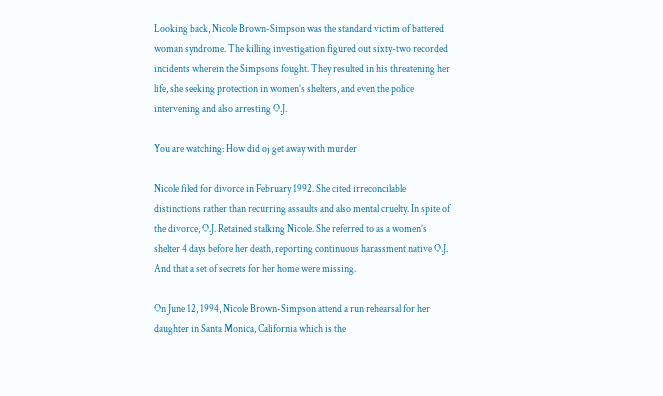Looking back, Nicole Brown-Simpson was the standard victim of battered woman syndrome. The killing investigation figured out sixty-two recorded incidents wherein the Simpsons fought. They resulted in his threatening her life, she seeking protection in women’s shelters, and even the police intervening and also arresting O.J.

You are watching: How did oj get away with murder

Nicole filed for divorce in February 1992. She cited irreconcilable distinctions rather than recurring assaults and also mental cruelty. In spite of the divorce, O.J. Retained stalking Nicole. She referred to as a women’s shelter 4 days before her death, reporting continuous harassment native O.J. And that a set of secrets for her home were missing.

On June 12, 1994, Nicole Brown-Simpson attend a run rehearsal for her daughter in Santa Monica, California which is the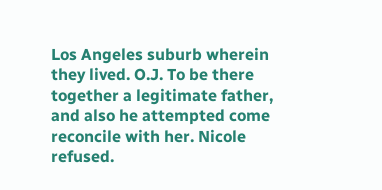Los Angeles suburb wherein they lived. O.J. To be there together a legitimate father, and also he attempted come reconcile with her. Nicole refused.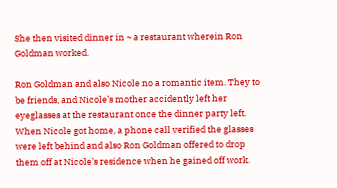She then visited dinner in ~ a restaurant wherein Ron Goldman worked.

Ron Goldman and also Nicole no a romantic item. They to be friends, and Nicole’s mother accidently left her eyeglasses at the restaurant once the dinner party left. When Nicole got home, a phone call verified the glasses were left behind and also Ron Goldman offered to drop them off at Nicole’s residence when he gained off work.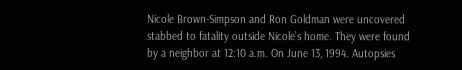Nicole Brown-Simpson and Ron Goldman were uncovered stabbed to fatality outside Nicole’s home. They were found by a neighbor at 12:10 a.m. On June 13, 1994. Autopsies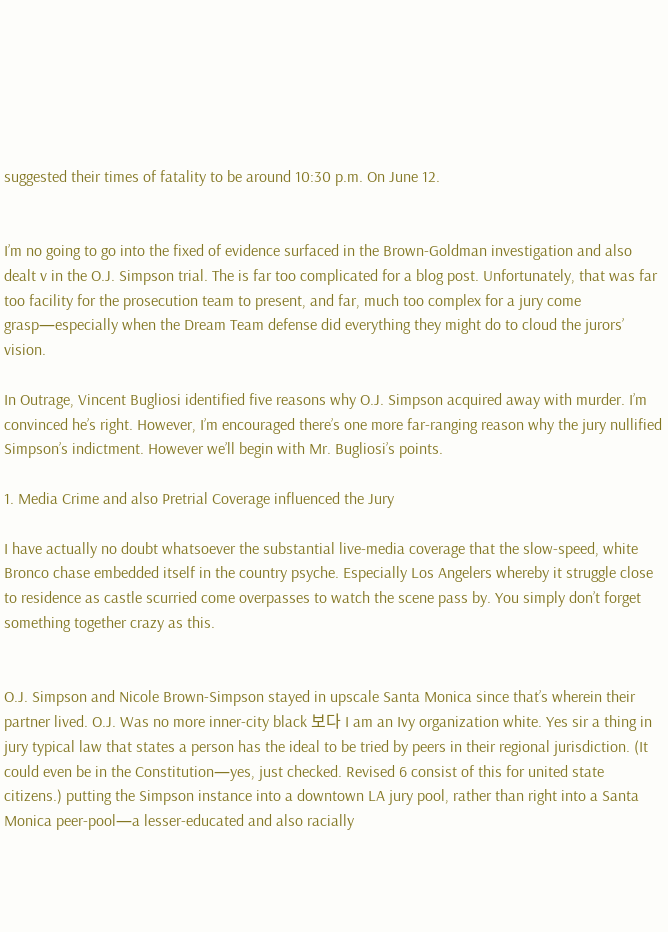suggested their times of fatality to be around 10:30 p.m. On June 12.


I’m no going to go into the fixed of evidence surfaced in the Brown-Goldman investigation and also dealt v in the O.J. Simpson trial. The is far too complicated for a blog post. Unfortunately, that was far too facility for the prosecution team to present, and far, much too complex for a jury come grasp—especially when the Dream Team defense did everything they might do to cloud the jurors’ vision.

In Outrage, Vincent Bugliosi identified five reasons why O.J. Simpson acquired away with murder. I’m convinced he’s right. However, I’m encouraged there’s one more far-ranging reason why the jury nullified Simpson’s indictment. However we’ll begin with Mr. Bugliosi’s points.

1. Media Crime and also Pretrial Coverage influenced the Jury

I have actually no doubt whatsoever the substantial live-media coverage that the slow-speed, white Bronco chase embedded itself in the country psyche. Especially Los Angelers whereby it struggle close to residence as castle scurried come overpasses to watch the scene pass by. You simply don’t forget something together crazy as this.


O.J. Simpson and Nicole Brown-Simpson stayed in upscale Santa Monica since that’s wherein their partner lived. O.J. Was no more inner-city black 보다 I am an Ivy organization white. Yes sir a thing in jury typical law that states a person has the ideal to be tried by peers in their regional jurisdiction. (It could even be in the Constitution—yes, just checked. Revised 6 consist of this for united state citizens.) putting the Simpson instance into a downtown LA jury pool, rather than right into a Santa Monica peer-pool—a lesser-educated and also racially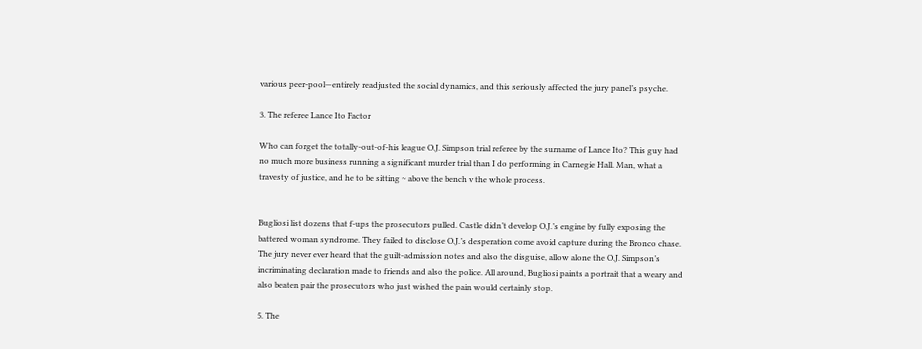various peer-pool—entirely readjusted the social dynamics, and this seriously affected the jury panel’s psyche.

3. The referee Lance Ito Factor

Who can forget the totally-out-of-his league O.J. Simpson trial referee by the surname of Lance Ito? This guy had no much more business running a significant murder trial than I do performing in Carnegie Hall. Man, what a travesty of justice, and he to be sitting ~ above the bench v the whole process.


Bugliosi list dozens that f-ups the prosecutors pulled. Castle didn’t develop O.J.’s engine by fully exposing the battered woman syndrome. They failed to disclose O.J.’s desperation come avoid capture during the Bronco chase. The jury never ever heard that the guilt-admission notes and also the disguise, allow alone the O.J. Simpson’s incriminating declaration made to friends and also the police. All around, Bugliosi paints a portrait that a weary and also beaten pair the prosecutors who just wished the pain would certainly stop.

5. The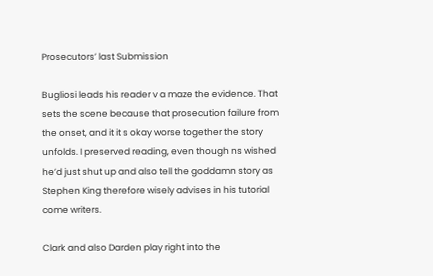Prosecutors’ last Submission

Bugliosi leads his reader v a maze the evidence. That sets the scene because that prosecution failure from the onset, and it it s okay worse together the story unfolds. I preserved reading, even though ns wished he’d just shut up and also tell the goddamn story as Stephen King therefore wisely advises in his tutorial come writers.

Clark and also Darden play right into the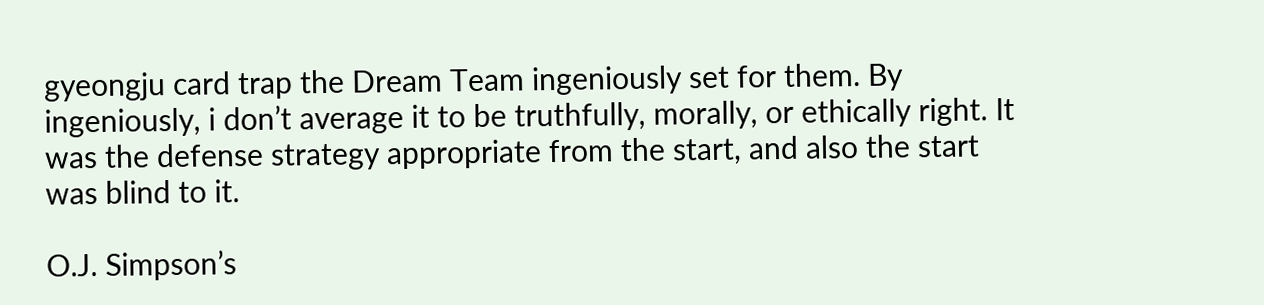gyeongju card trap the Dream Team ingeniously set for them. By ingeniously, i don’t average it to be truthfully, morally, or ethically right. It was the defense strategy appropriate from the start, and also the start was blind to it.

O.J. Simpson’s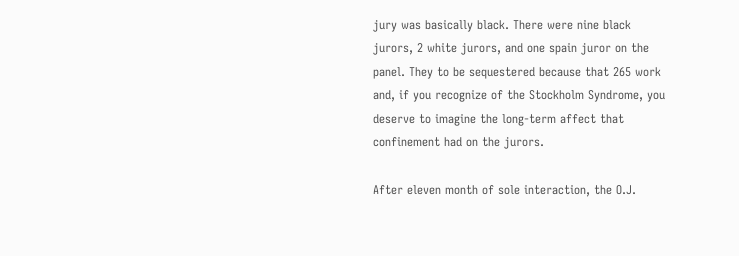jury was basically black. There were nine black jurors, 2 white jurors, and one spain juror on the panel. They to be sequestered because that 265 work and, if you recognize of the Stockholm Syndrome, you deserve to imagine the long-term affect that confinement had on the jurors.

After eleven month of sole interaction, the O.J.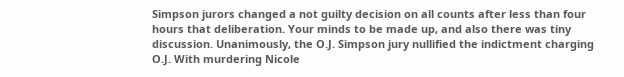Simpson jurors changed a not guilty decision on all counts after less than four hours that deliberation. Your minds to be made up, and also there was tiny discussion. Unanimously, the O.J. Simpson jury nullified the indictment charging O.J. With murdering Nicole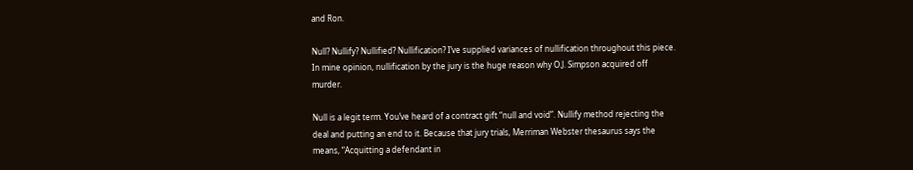and Ron.

Null? Nullify? Nullified? Nullification? I’ve supplied variances of nullification throughout this piece. In mine opinion, nullification by the jury is the huge reason why O.J. Simpson acquired off murder.

Null is a legit term. You’ve heard of a contract gift “null and void”. Nullify method rejecting the deal and putting an end to it. Because that jury trials, Merriman Webster thesaurus says the means, “Acquitting a defendant in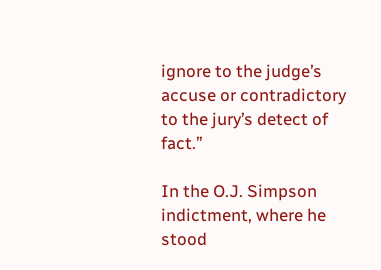ignore to the judge’s accuse or contradictory to the jury’s detect of fact.”

In the O.J. Simpson indictment, where he stood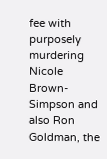fee with purposely murdering Nicole Brown-Simpson and also Ron Goldman, the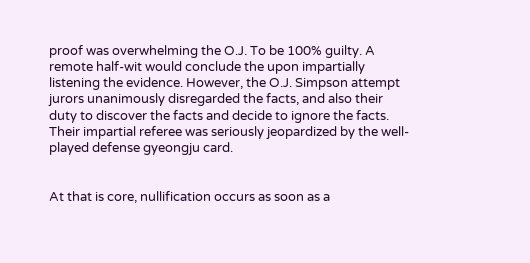proof was overwhelming the O.J. To be 100% guilty. A remote half-wit would conclude the upon impartially listening the evidence. However, the O.J. Simpson attempt jurors unanimously disregarded the facts, and also their duty to discover the facts and decide to ignore the facts. Their impartial referee was seriously jeopardized by the well-played defense gyeongju card.


At that is core, nullification occurs as soon as a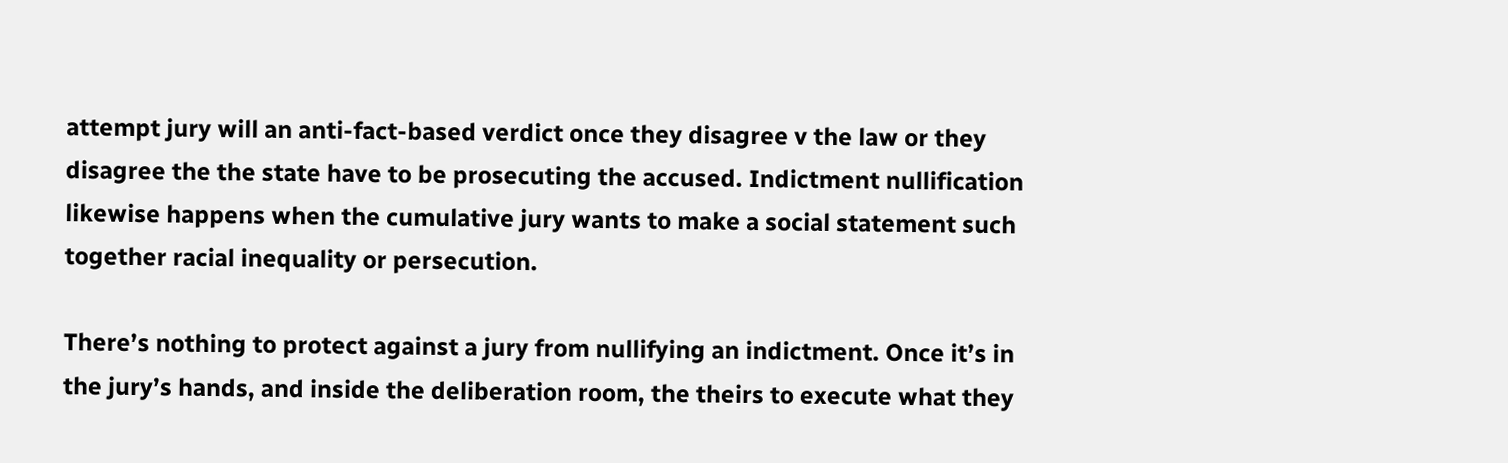attempt jury will an anti-fact-based verdict once they disagree v the law or they disagree the the state have to be prosecuting the accused. Indictment nullification likewise happens when the cumulative jury wants to make a social statement such together racial inequality or persecution.

There’s nothing to protect against a jury from nullifying an indictment. Once it’s in the jury’s hands, and inside the deliberation room, the theirs to execute what they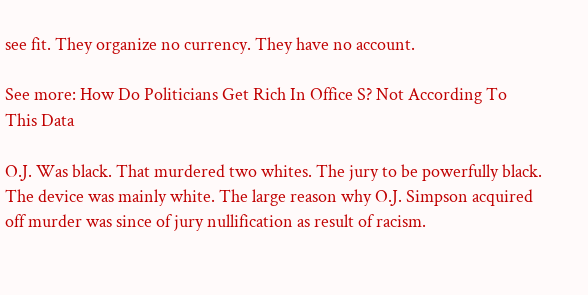see fit. They organize no currency. They have no account.

See more: How Do Politicians Get Rich In Office S? Not According To This Data

O.J. Was black. That murdered two whites. The jury to be powerfully black. The device was mainly white. The large reason why O.J. Simpson acquired off murder was since of jury nullification as result of racism.